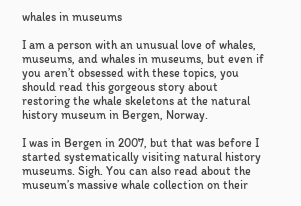whales in museums

I am a person with an unusual love of whales, museums, and whales in museums, but even if you aren’t obsessed with these topics, you should read this gorgeous story about restoring the whale skeletons at the natural history museum in Bergen, Norway.

I was in Bergen in 2007, but that was before I started systematically visiting natural history museums. Sigh. You can also read about the museum’s massive whale collection on their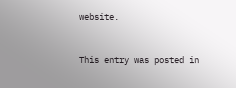website.


This entry was posted in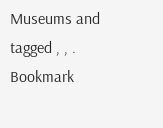Museums and tagged , , . Bookmark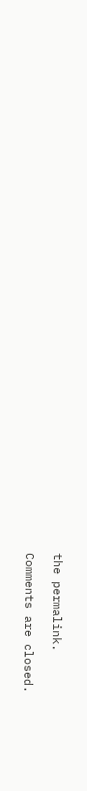the permalink.

Comments are closed.